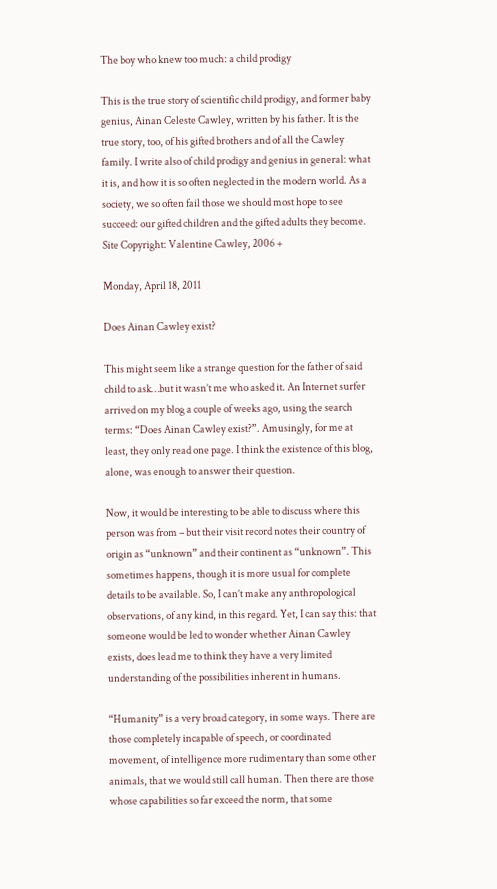The boy who knew too much: a child prodigy

This is the true story of scientific child prodigy, and former baby genius, Ainan Celeste Cawley, written by his father. It is the true story, too, of his gifted brothers and of all the Cawley family. I write also of child prodigy and genius in general: what it is, and how it is so often neglected in the modern world. As a society, we so often fail those we should most hope to see succeed: our gifted children and the gifted adults they become. Site Copyright: Valentine Cawley, 2006 +

Monday, April 18, 2011

Does Ainan Cawley exist?

This might seem like a strange question for the father of said child to ask…but it wasn’t me who asked it. An Internet surfer arrived on my blog a couple of weeks ago, using the search terms: “Does Ainan Cawley exist?”. Amusingly, for me at least, they only read one page. I think the existence of this blog, alone, was enough to answer their question.

Now, it would be interesting to be able to discuss where this person was from – but their visit record notes their country of origin as “unknown” and their continent as “unknown”. This sometimes happens, though it is more usual for complete details to be available. So, I can’t make any anthropological observations, of any kind, in this regard. Yet, I can say this: that someone would be led to wonder whether Ainan Cawley exists, does lead me to think they have a very limited understanding of the possibilities inherent in humans.

“Humanity” is a very broad category, in some ways. There are those completely incapable of speech, or coordinated movement, of intelligence more rudimentary than some other animals, that we would still call human. Then there are those whose capabilities so far exceed the norm, that some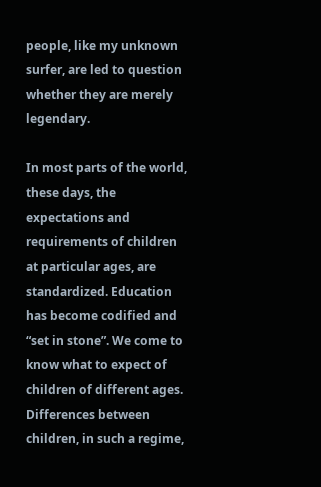people, like my unknown surfer, are led to question whether they are merely legendary.

In most parts of the world, these days, the expectations and requirements of children at particular ages, are standardized. Education has become codified and “set in stone”. We come to know what to expect of children of different ages. Differences between children, in such a regime,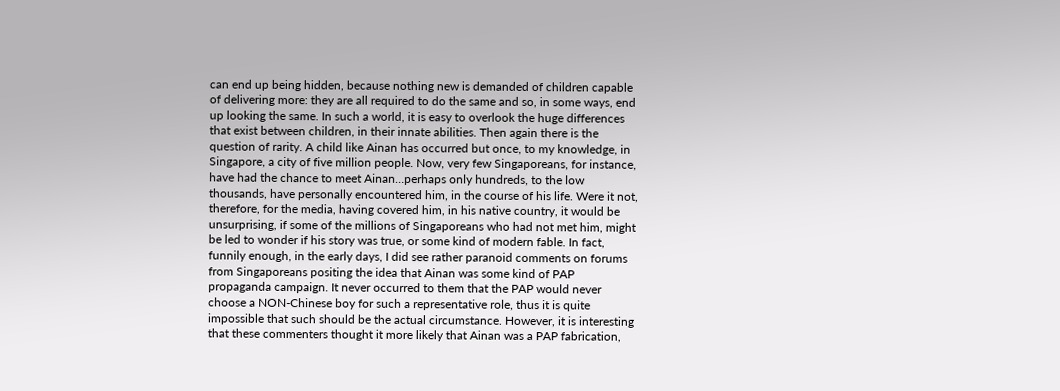can end up being hidden, because nothing new is demanded of children capable of delivering more: they are all required to do the same and so, in some ways, end up looking the same. In such a world, it is easy to overlook the huge differences that exist between children, in their innate abilities. Then again there is the question of rarity. A child like Ainan has occurred but once, to my knowledge, in Singapore, a city of five million people. Now, very few Singaporeans, for instance, have had the chance to meet Ainan…perhaps only hundreds, to the low thousands, have personally encountered him, in the course of his life. Were it not, therefore, for the media, having covered him, in his native country, it would be unsurprising, if some of the millions of Singaporeans who had not met him, might be led to wonder if his story was true, or some kind of modern fable. In fact, funnily enough, in the early days, I did see rather paranoid comments on forums from Singaporeans positing the idea that Ainan was some kind of PAP propaganda campaign. It never occurred to them that the PAP would never choose a NON-Chinese boy for such a representative role, thus it is quite impossible that such should be the actual circumstance. However, it is interesting that these commenters thought it more likely that Ainan was a PAP fabrication,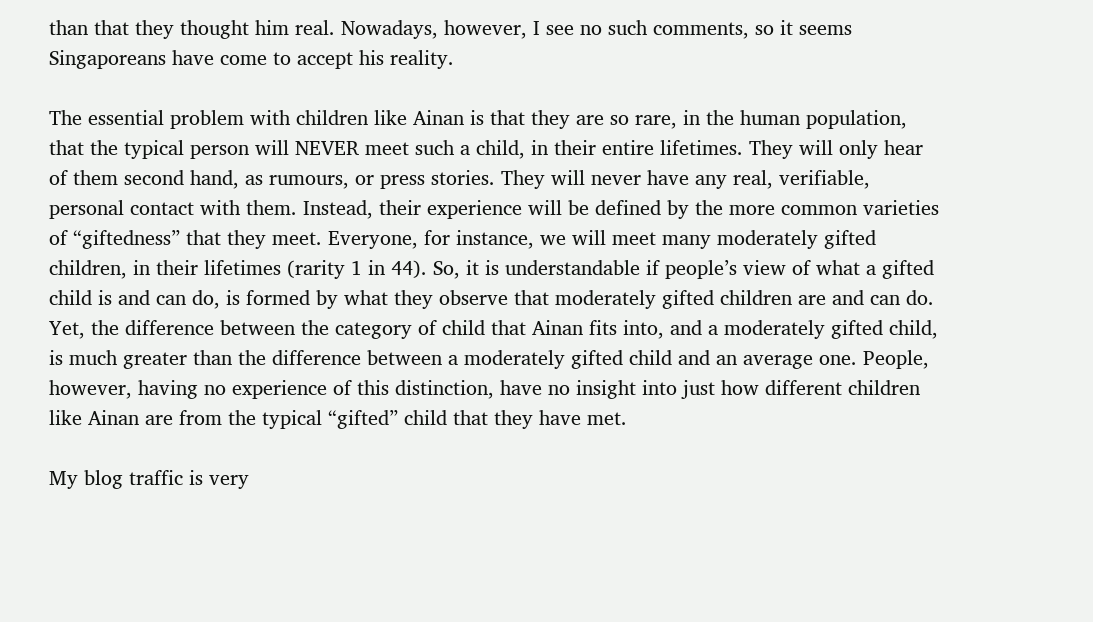than that they thought him real. Nowadays, however, I see no such comments, so it seems Singaporeans have come to accept his reality.

The essential problem with children like Ainan is that they are so rare, in the human population, that the typical person will NEVER meet such a child, in their entire lifetimes. They will only hear of them second hand, as rumours, or press stories. They will never have any real, verifiable, personal contact with them. Instead, their experience will be defined by the more common varieties of “giftedness” that they meet. Everyone, for instance, we will meet many moderately gifted children, in their lifetimes (rarity 1 in 44). So, it is understandable if people’s view of what a gifted child is and can do, is formed by what they observe that moderately gifted children are and can do. Yet, the difference between the category of child that Ainan fits into, and a moderately gifted child, is much greater than the difference between a moderately gifted child and an average one. People, however, having no experience of this distinction, have no insight into just how different children like Ainan are from the typical “gifted” child that they have met.

My blog traffic is very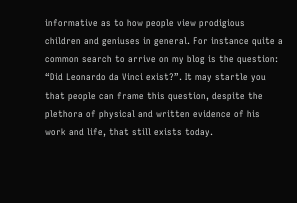informative as to how people view prodigious children and geniuses in general. For instance quite a common search to arrive on my blog is the question: “Did Leonardo da Vinci exist?”. It may startle you that people can frame this question, despite the plethora of physical and written evidence of his work and life, that still exists today.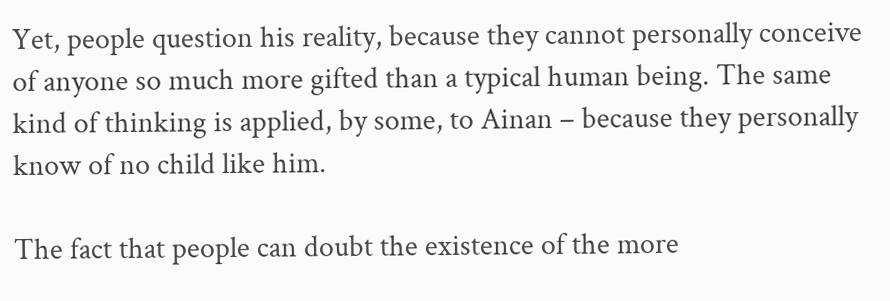Yet, people question his reality, because they cannot personally conceive of anyone so much more gifted than a typical human being. The same kind of thinking is applied, by some, to Ainan – because they personally know of no child like him.

The fact that people can doubt the existence of the more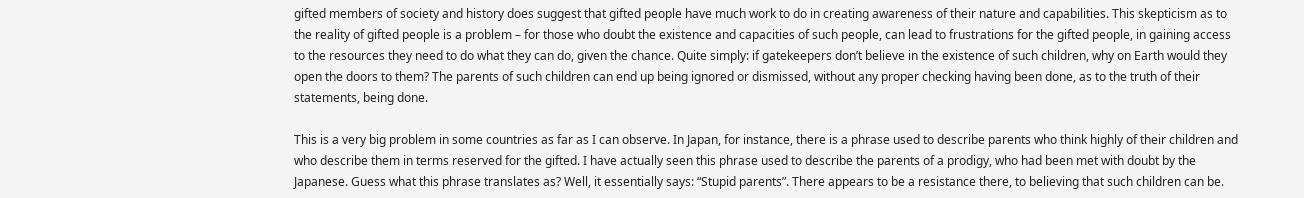gifted members of society and history does suggest that gifted people have much work to do in creating awareness of their nature and capabilities. This skepticism as to the reality of gifted people is a problem – for those who doubt the existence and capacities of such people, can lead to frustrations for the gifted people, in gaining access to the resources they need to do what they can do, given the chance. Quite simply: if gatekeepers don’t believe in the existence of such children, why on Earth would they open the doors to them? The parents of such children can end up being ignored or dismissed, without any proper checking having been done, as to the truth of their statements, being done.

This is a very big problem in some countries as far as I can observe. In Japan, for instance, there is a phrase used to describe parents who think highly of their children and who describe them in terms reserved for the gifted. I have actually seen this phrase used to describe the parents of a prodigy, who had been met with doubt by the Japanese. Guess what this phrase translates as? Well, it essentially says: “Stupid parents”. There appears to be a resistance there, to believing that such children can be.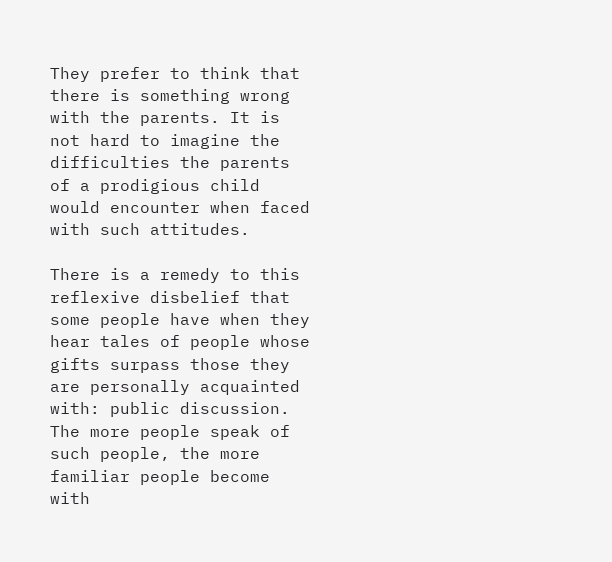They prefer to think that there is something wrong with the parents. It is not hard to imagine the difficulties the parents of a prodigious child would encounter when faced with such attitudes.

There is a remedy to this reflexive disbelief that some people have when they hear tales of people whose gifts surpass those they are personally acquainted with: public discussion. The more people speak of such people, the more familiar people become with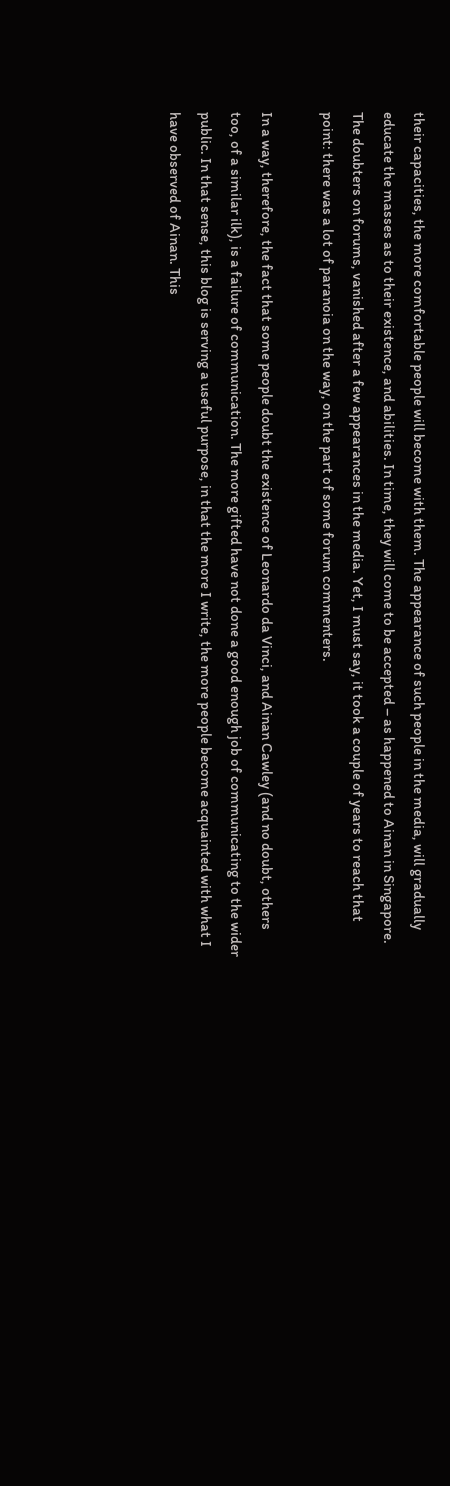their capacities, the more comfortable people will become with them. The appearance of such people in the media, will gradually educate the masses as to their existence, and abilities. In time, they will come to be accepted – as happened to Ainan in Singapore. The doubters on forums, vanished after a few appearances in the media. Yet, I must say, it took a couple of years to reach that point: there was a lot of paranoia on the way, on the part of some forum commenters.

In a way, therefore, the fact that some people doubt the existence of Leonardo da Vinci, and Ainan Cawley (and no doubt, others too, of a similar ilk), is a failure of communication. The more gifted have not done a good enough job of communicating to the wider public. In that sense, this blog is serving a useful purpose, in that the more I write, the more people become acquainted with what I have observed of Ainan. This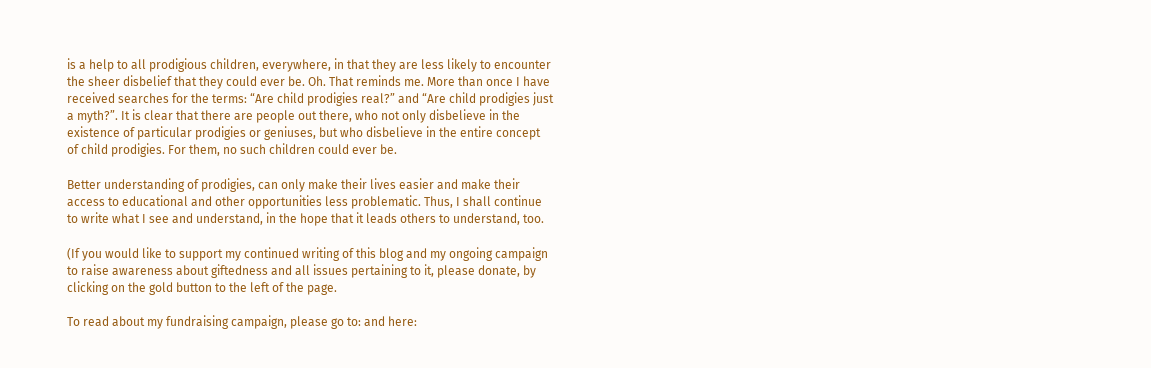is a help to all prodigious children, everywhere, in that they are less likely to encounter the sheer disbelief that they could ever be. Oh. That reminds me. More than once I have received searches for the terms: “Are child prodigies real?” and “Are child prodigies just a myth?”. It is clear that there are people out there, who not only disbelieve in the existence of particular prodigies or geniuses, but who disbelieve in the entire concept of child prodigies. For them, no such children could ever be.

Better understanding of prodigies, can only make their lives easier and make their access to educational and other opportunities less problematic. Thus, I shall continue to write what I see and understand, in the hope that it leads others to understand, too.

(If you would like to support my continued writing of this blog and my ongoing campaign to raise awareness about giftedness and all issues pertaining to it, please donate, by clicking on the gold button to the left of the page.

To read about my fundraising campaign, please go to: and here: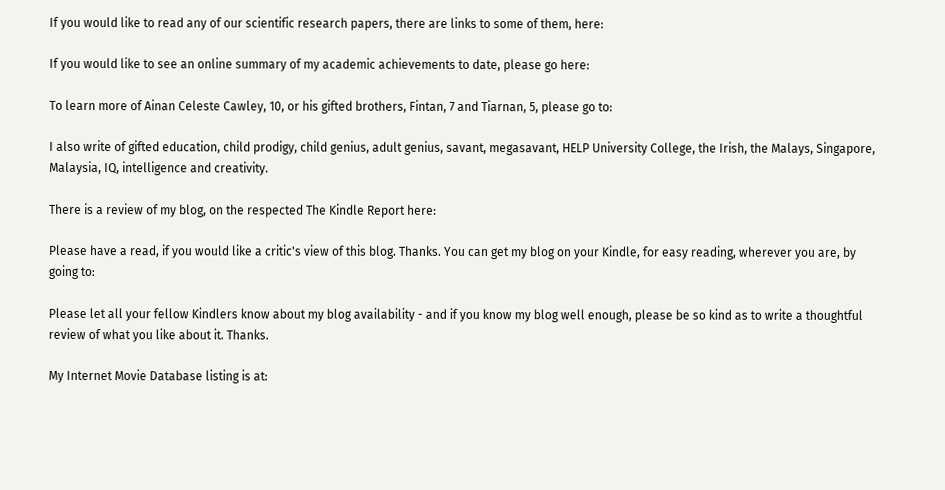If you would like to read any of our scientific research papers, there are links to some of them, here:

If you would like to see an online summary of my academic achievements to date, please go here:

To learn more of Ainan Celeste Cawley, 10, or his gifted brothers, Fintan, 7 and Tiarnan, 5, please go to:

I also write of gifted education, child prodigy, child genius, adult genius, savant, megasavant, HELP University College, the Irish, the Malays, Singapore, Malaysia, IQ, intelligence and creativity.

There is a review of my blog, on the respected The Kindle Report here:

Please have a read, if you would like a critic's view of this blog. Thanks. You can get my blog on your Kindle, for easy reading, wherever you are, by going to:

Please let all your fellow Kindlers know about my blog availability - and if you know my blog well enough, please be so kind as to write a thoughtful review of what you like about it. Thanks.

My Internet Movie Database listing is at: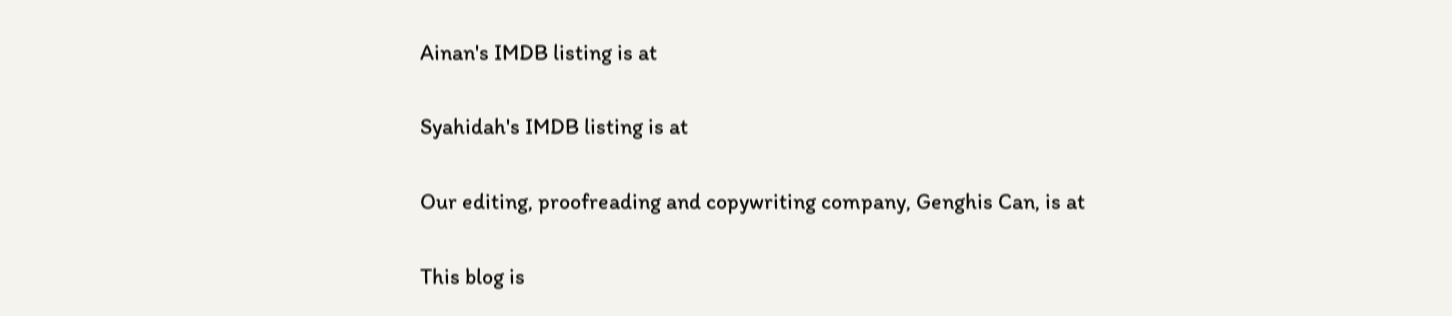Ainan's IMDB listing is at

Syahidah's IMDB listing is at

Our editing, proofreading and copywriting company, Genghis Can, is at

This blog is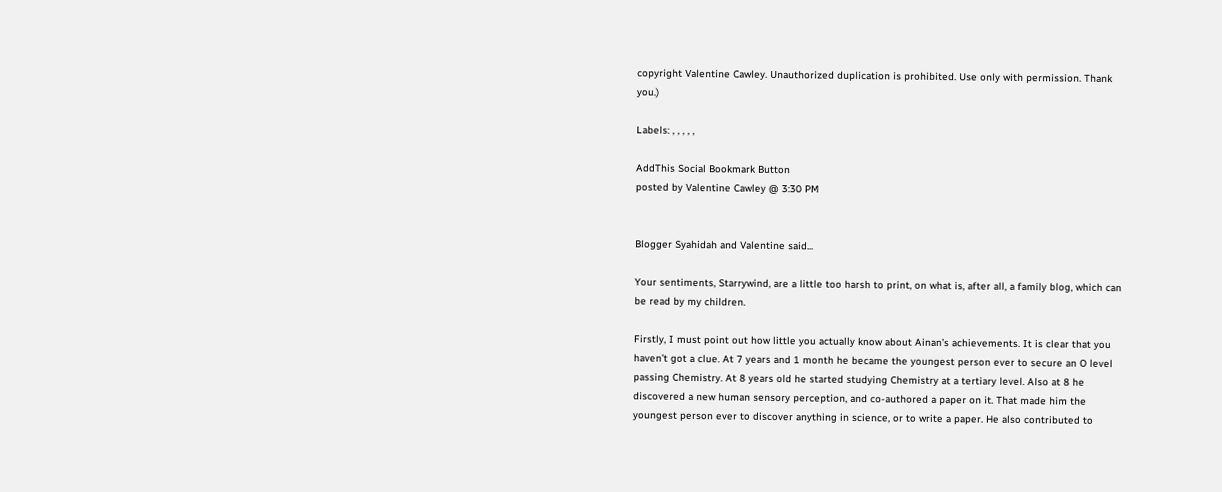copyright Valentine Cawley. Unauthorized duplication is prohibited. Use only with permission. Thank you.)

Labels: , , , , ,

AddThis Social Bookmark Button
posted by Valentine Cawley @ 3:30 PM


Blogger Syahidah and Valentine said...

Your sentiments, Starrywind, are a little too harsh to print, on what is, after all, a family blog, which can be read by my children.

Firstly, I must point out how little you actually know about Ainan’s achievements. It is clear that you haven’t got a clue. At 7 years and 1 month he became the youngest person ever to secure an O level passing Chemistry. At 8 years old he started studying Chemistry at a tertiary level. Also at 8 he discovered a new human sensory perception, and co-authored a paper on it. That made him the youngest person ever to discover anything in science, or to write a paper. He also contributed to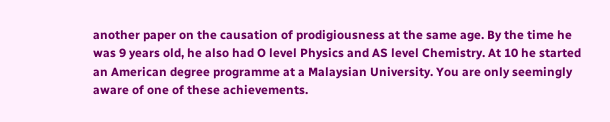another paper on the causation of prodigiousness at the same age. By the time he was 9 years old, he also had O level Physics and AS level Chemistry. At 10 he started an American degree programme at a Malaysian University. You are only seemingly aware of one of these achievements.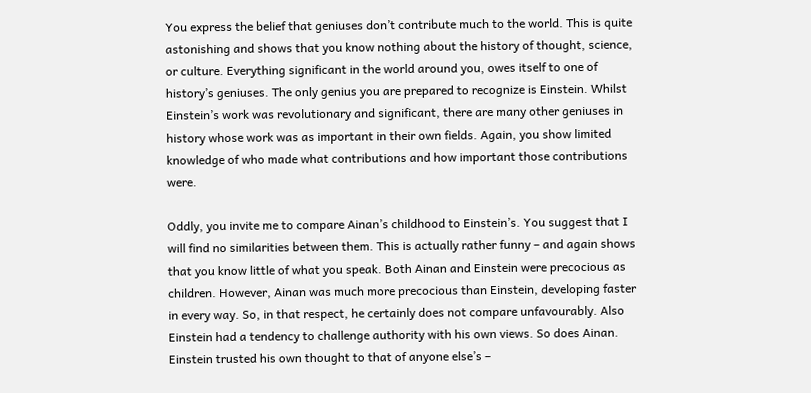You express the belief that geniuses don’t contribute much to the world. This is quite astonishing and shows that you know nothing about the history of thought, science, or culture. Everything significant in the world around you, owes itself to one of history’s geniuses. The only genius you are prepared to recognize is Einstein. Whilst Einstein’s work was revolutionary and significant, there are many other geniuses in history whose work was as important in their own fields. Again, you show limited knowledge of who made what contributions and how important those contributions were.

Oddly, you invite me to compare Ainan’s childhood to Einstein’s. You suggest that I will find no similarities between them. This is actually rather funny – and again shows that you know little of what you speak. Both Ainan and Einstein were precocious as children. However, Ainan was much more precocious than Einstein, developing faster in every way. So, in that respect, he certainly does not compare unfavourably. Also Einstein had a tendency to challenge authority with his own views. So does Ainan. Einstein trusted his own thought to that of anyone else’s –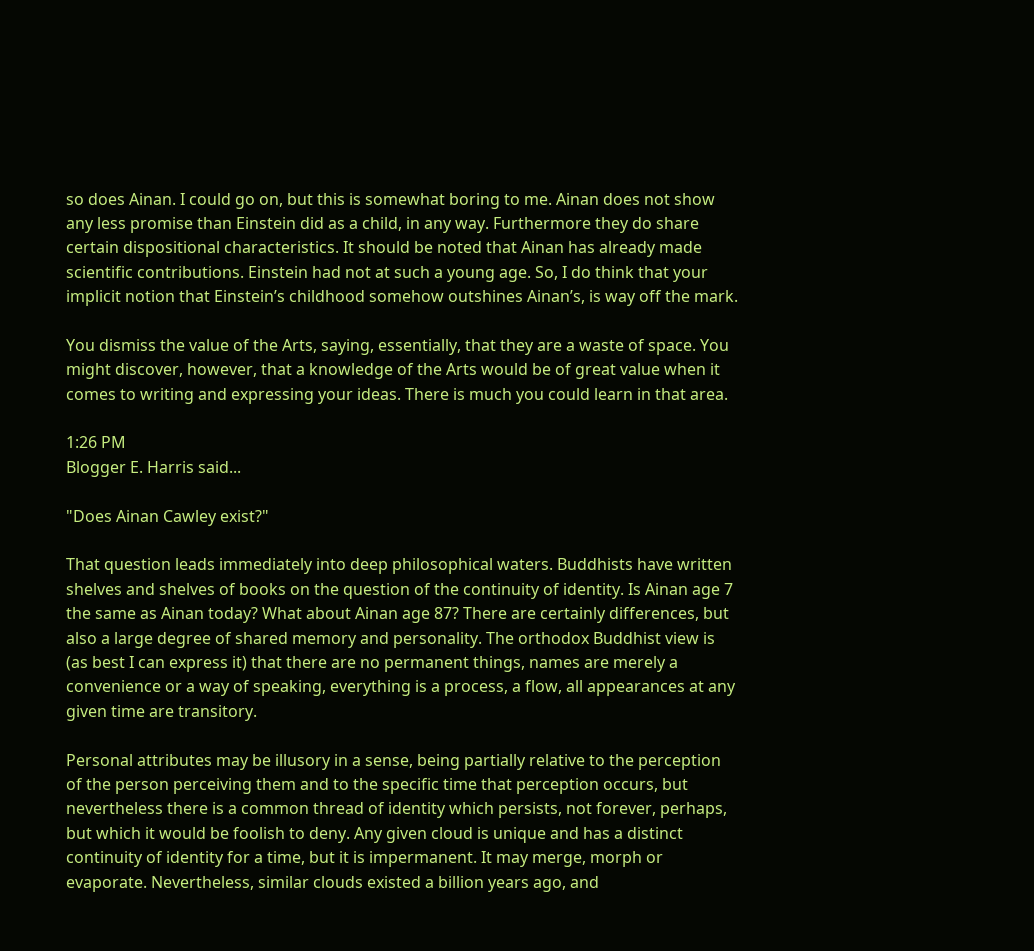so does Ainan. I could go on, but this is somewhat boring to me. Ainan does not show any less promise than Einstein did as a child, in any way. Furthermore they do share certain dispositional characteristics. It should be noted that Ainan has already made scientific contributions. Einstein had not at such a young age. So, I do think that your implicit notion that Einstein’s childhood somehow outshines Ainan’s, is way off the mark.

You dismiss the value of the Arts, saying, essentially, that they are a waste of space. You might discover, however, that a knowledge of the Arts would be of great value when it comes to writing and expressing your ideas. There is much you could learn in that area.

1:26 PM
Blogger E. Harris said...

"Does Ainan Cawley exist?"

That question leads immediately into deep philosophical waters. Buddhists have written shelves and shelves of books on the question of the continuity of identity. Is Ainan age 7 the same as Ainan today? What about Ainan age 87? There are certainly differences, but also a large degree of shared memory and personality. The orthodox Buddhist view is (as best I can express it) that there are no permanent things, names are merely a convenience or a way of speaking, everything is a process, a flow, all appearances at any given time are transitory.

Personal attributes may be illusory in a sense, being partially relative to the perception of the person perceiving them and to the specific time that perception occurs, but nevertheless there is a common thread of identity which persists, not forever, perhaps, but which it would be foolish to deny. Any given cloud is unique and has a distinct continuity of identity for a time, but it is impermanent. It may merge, morph or evaporate. Nevertheless, similar clouds existed a billion years ago, and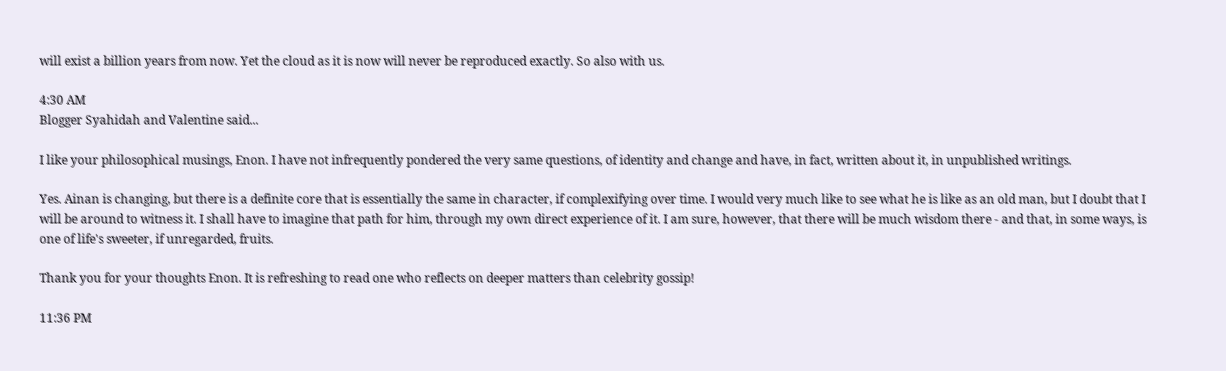will exist a billion years from now. Yet the cloud as it is now will never be reproduced exactly. So also with us.

4:30 AM
Blogger Syahidah and Valentine said...

I like your philosophical musings, Enon. I have not infrequently pondered the very same questions, of identity and change and have, in fact, written about it, in unpublished writings.

Yes. Ainan is changing, but there is a definite core that is essentially the same in character, if complexifying over time. I would very much like to see what he is like as an old man, but I doubt that I will be around to witness it. I shall have to imagine that path for him, through my own direct experience of it. I am sure, however, that there will be much wisdom there - and that, in some ways, is one of life's sweeter, if unregarded, fruits.

Thank you for your thoughts Enon. It is refreshing to read one who reflects on deeper matters than celebrity gossip!

11:36 PM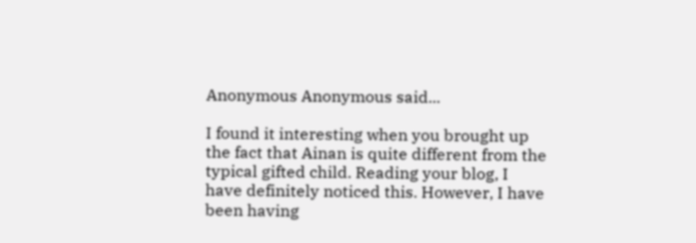Anonymous Anonymous said...

I found it interesting when you brought up the fact that Ainan is quite different from the typical gifted child. Reading your blog, I have definitely noticed this. However, I have been having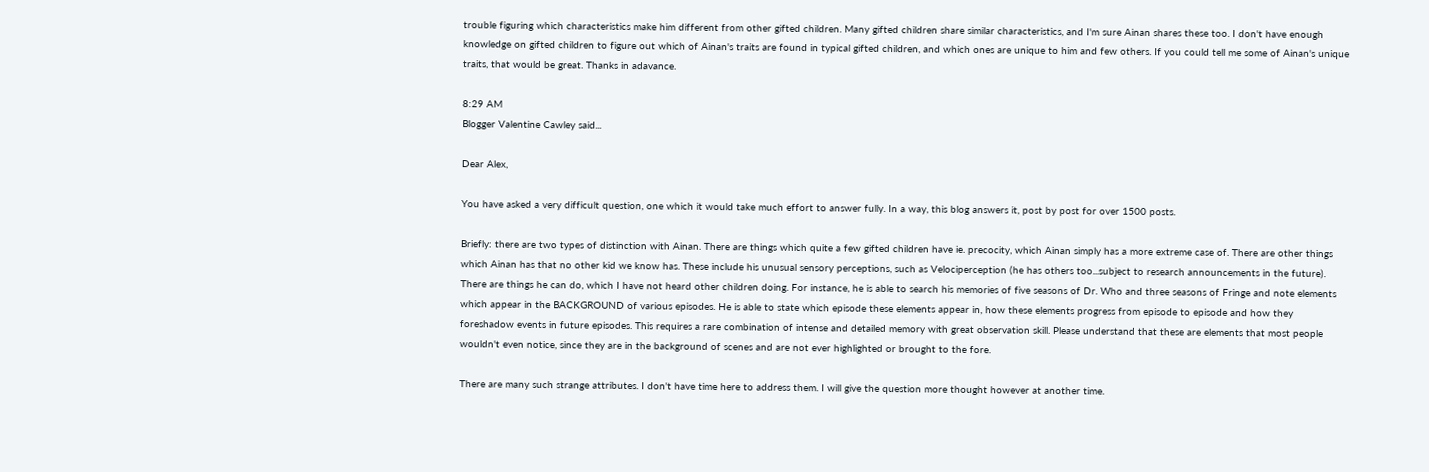trouble figuring which characteristics make him different from other gifted children. Many gifted children share similar characteristics, and I'm sure Ainan shares these too. I don't have enough knowledge on gifted children to figure out which of Ainan's traits are found in typical gifted children, and which ones are unique to him and few others. If you could tell me some of Ainan's unique traits, that would be great. Thanks in adavance.

8:29 AM
Blogger Valentine Cawley said...

Dear Alex,

You have asked a very difficult question, one which it would take much effort to answer fully. In a way, this blog answers it, post by post for over 1500 posts.

Briefly: there are two types of distinction with Ainan. There are things which quite a few gifted children have ie. precocity, which Ainan simply has a more extreme case of. There are other things which Ainan has that no other kid we know has. These include his unusual sensory perceptions, such as Velociperception (he has others too...subject to research announcements in the future). There are things he can do, which I have not heard other children doing. For instance, he is able to search his memories of five seasons of Dr. Who and three seasons of Fringe and note elements which appear in the BACKGROUND of various episodes. He is able to state which episode these elements appear in, how these elements progress from episode to episode and how they foreshadow events in future episodes. This requires a rare combination of intense and detailed memory with great observation skill. Please understand that these are elements that most people wouldn't even notice, since they are in the background of scenes and are not ever highlighted or brought to the fore.

There are many such strange attributes. I don't have time here to address them. I will give the question more thought however at another time.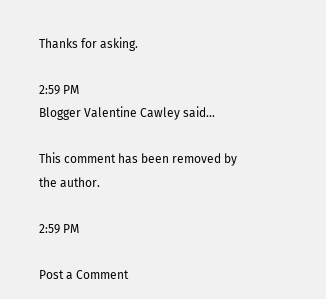Thanks for asking.

2:59 PM
Blogger Valentine Cawley said...

This comment has been removed by the author.

2:59 PM

Post a Comment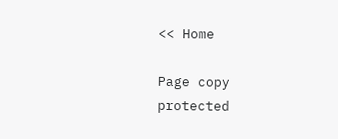<< Home

Page copy protected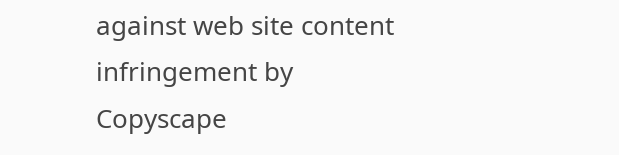against web site content infringement by Copyscape